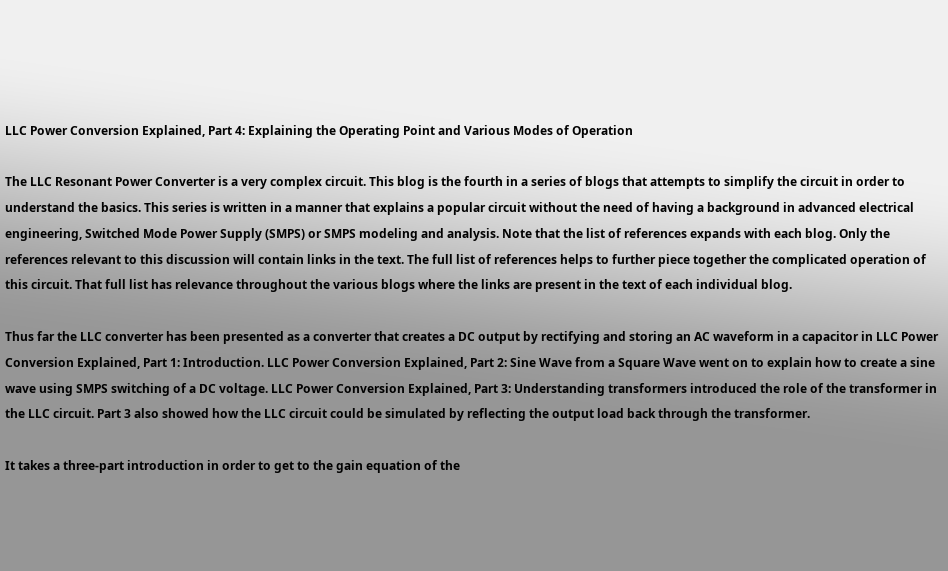LLC Power Conversion Explained, Part 4: Explaining the Operating Point and Various Modes of Operation

The LLC Resonant Power Converter is a very complex circuit. This blog is the fourth in a series of blogs that attempts to simplify the circuit in order to understand the basics. This series is written in a manner that explains a popular circuit without the need of having a background in advanced electrical engineering, Switched Mode Power Supply (SMPS) or SMPS modeling and analysis. Note that the list of references expands with each blog. Only the references relevant to this discussion will contain links in the text. The full list of references helps to further piece together the complicated operation of this circuit. That full list has relevance throughout the various blogs where the links are present in the text of each individual blog.

Thus far the LLC converter has been presented as a converter that creates a DC output by rectifying and storing an AC waveform in a capacitor in LLC Power Conversion Explained, Part 1: Introduction. LLC Power Conversion Explained, Part 2: Sine Wave from a Square Wave went on to explain how to create a sine wave using SMPS switching of a DC voltage. LLC Power Conversion Explained, Part 3: Understanding transformers introduced the role of the transformer in the LLC circuit. Part 3 also showed how the LLC circuit could be simulated by reflecting the output load back through the transformer.

It takes a three-part introduction in order to get to the gain equation of the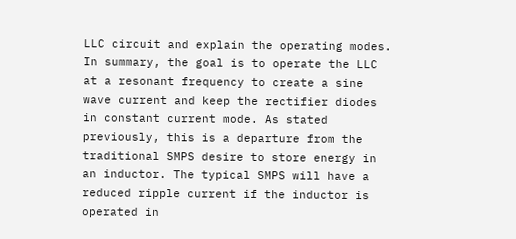LLC circuit and explain the operating modes. In summary, the goal is to operate the LLC at a resonant frequency to create a sine wave current and keep the rectifier diodes in constant current mode. As stated previously, this is a departure from the traditional SMPS desire to store energy in an inductor. The typical SMPS will have a reduced ripple current if the inductor is operated in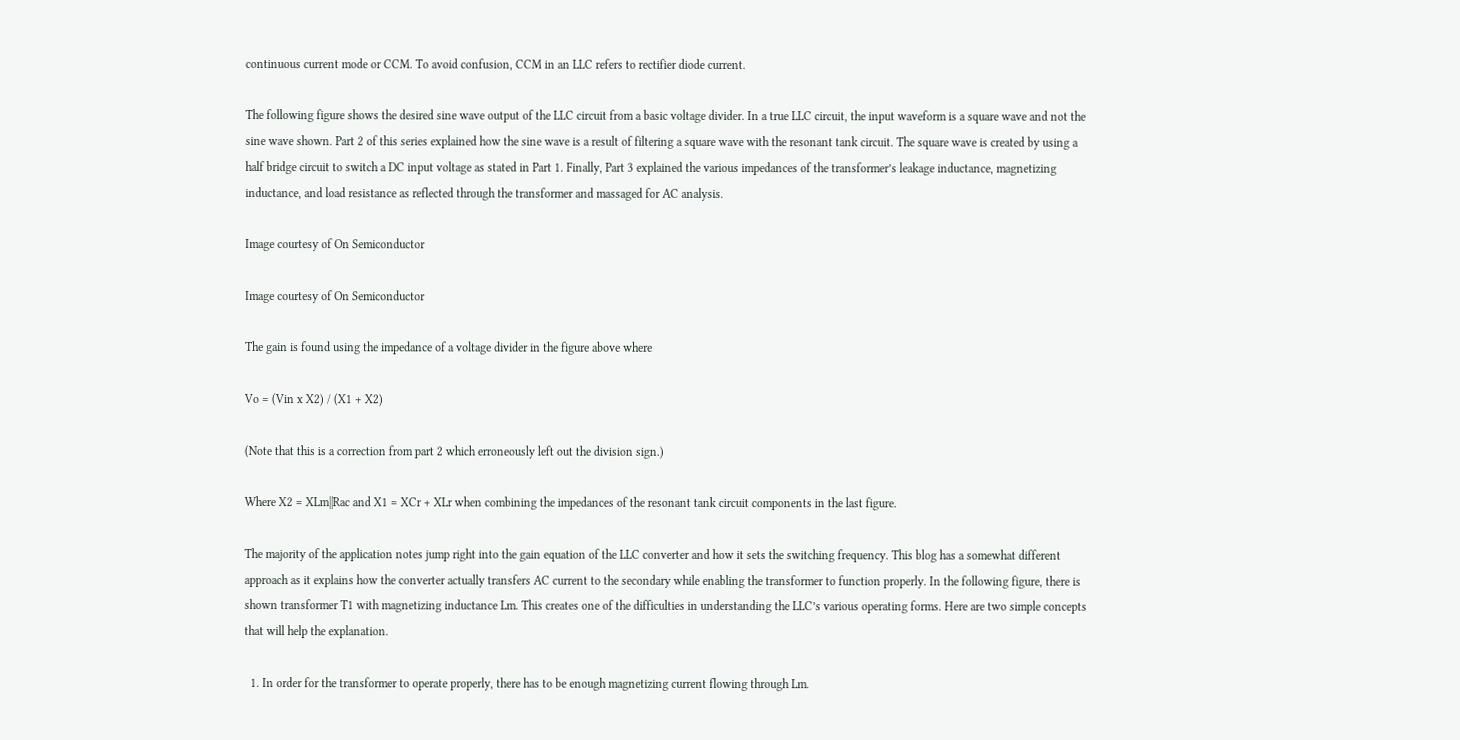continuous current mode or CCM. To avoid confusion, CCM in an LLC refers to rectifier diode current.

The following figure shows the desired sine wave output of the LLC circuit from a basic voltage divider. In a true LLC circuit, the input waveform is a square wave and not the sine wave shown. Part 2 of this series explained how the sine wave is a result of filtering a square wave with the resonant tank circuit. The square wave is created by using a half bridge circuit to switch a DC input voltage as stated in Part 1. Finally, Part 3 explained the various impedances of the transformer’s leakage inductance, magnetizing inductance, and load resistance as reflected through the transformer and massaged for AC analysis.

Image courtesy of On Semiconductor

Image courtesy of On Semiconductor

The gain is found using the impedance of a voltage divider in the figure above where

Vo = (Vin x X2) / (X1 + X2)

(Note that this is a correction from part 2 which erroneously left out the division sign.)

Where X2 = XLm||Rac and X1 = XCr + XLr when combining the impedances of the resonant tank circuit components in the last figure.

The majority of the application notes jump right into the gain equation of the LLC converter and how it sets the switching frequency. This blog has a somewhat different approach as it explains how the converter actually transfers AC current to the secondary while enabling the transformer to function properly. In the following figure, there is shown transformer T1 with magnetizing inductance Lm. This creates one of the difficulties in understanding the LLC’s various operating forms. Here are two simple concepts that will help the explanation.

  1. In order for the transformer to operate properly, there has to be enough magnetizing current flowing through Lm.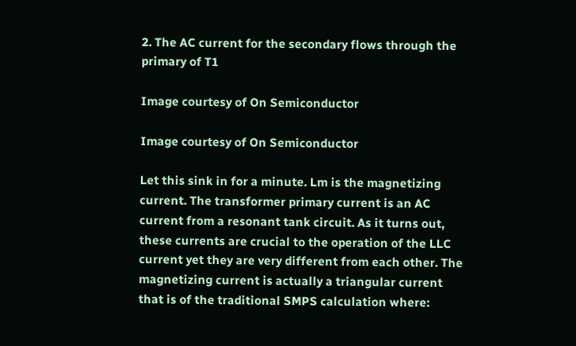2. The AC current for the secondary flows through the primary of T1

Image courtesy of On Semiconductor

Image courtesy of On Semiconductor

Let this sink in for a minute. Lm is the magnetizing current. The transformer primary current is an AC current from a resonant tank circuit. As it turns out, these currents are crucial to the operation of the LLC current yet they are very different from each other. The magnetizing current is actually a triangular current that is of the traditional SMPS calculation where: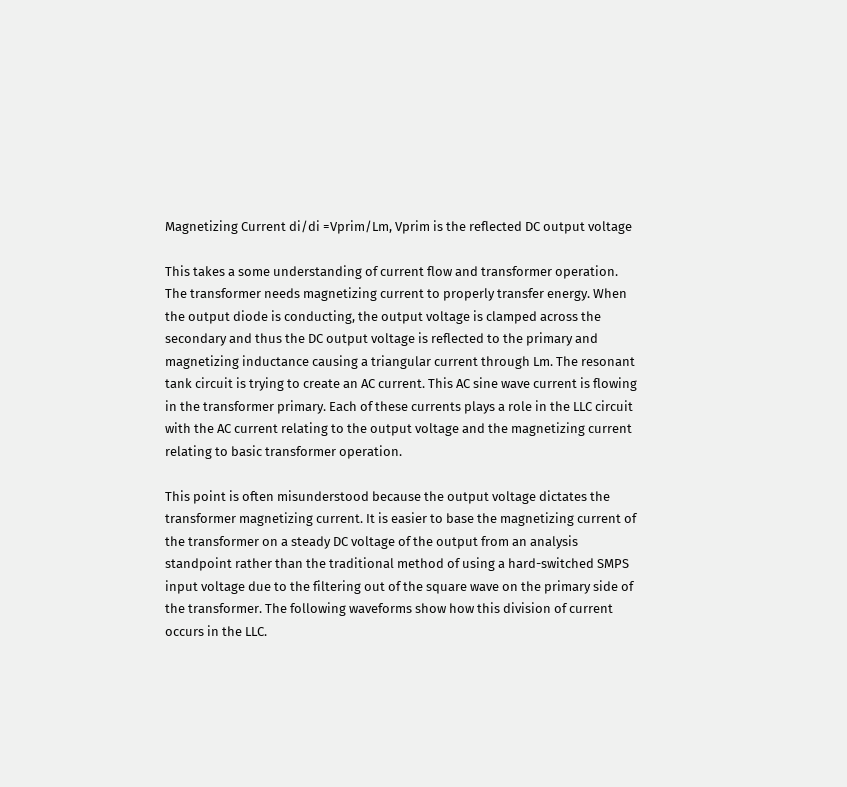Magnetizing Current di/di =Vprim/Lm, Vprim is the reflected DC output voltage

This takes a some understanding of current flow and transformer operation. The transformer needs magnetizing current to properly transfer energy. When the output diode is conducting, the output voltage is clamped across the secondary and thus the DC output voltage is reflected to the primary and magnetizing inductance causing a triangular current through Lm. The resonant tank circuit is trying to create an AC current. This AC sine wave current is flowing in the transformer primary. Each of these currents plays a role in the LLC circuit with the AC current relating to the output voltage and the magnetizing current relating to basic transformer operation.

This point is often misunderstood because the output voltage dictates the transformer magnetizing current. It is easier to base the magnetizing current of the transformer on a steady DC voltage of the output from an analysis standpoint rather than the traditional method of using a hard-switched SMPS input voltage due to the filtering out of the square wave on the primary side of the transformer. The following waveforms show how this division of current occurs in the LLC.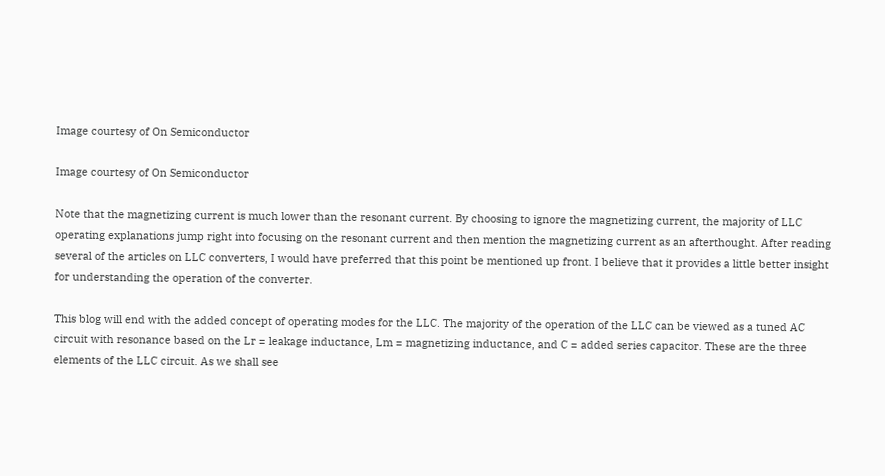Image courtesy of On Semiconductor

Image courtesy of On Semiconductor

Note that the magnetizing current is much lower than the resonant current. By choosing to ignore the magnetizing current, the majority of LLC operating explanations jump right into focusing on the resonant current and then mention the magnetizing current as an afterthought. After reading several of the articles on LLC converters, I would have preferred that this point be mentioned up front. I believe that it provides a little better insight for understanding the operation of the converter.

This blog will end with the added concept of operating modes for the LLC. The majority of the operation of the LLC can be viewed as a tuned AC circuit with resonance based on the Lr = leakage inductance, Lm = magnetizing inductance, and C = added series capacitor. These are the three elements of the LLC circuit. As we shall see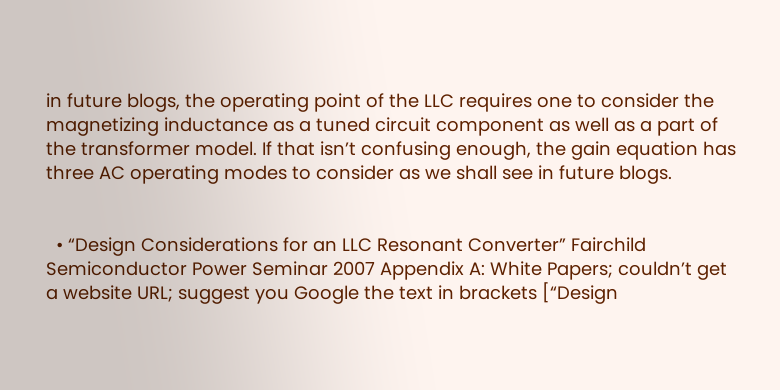in future blogs, the operating point of the LLC requires one to consider the magnetizing inductance as a tuned circuit component as well as a part of the transformer model. If that isn’t confusing enough, the gain equation has three AC operating modes to consider as we shall see in future blogs.


  • “Design Considerations for an LLC Resonant Converter” Fairchild Semiconductor Power Seminar 2007 Appendix A: White Papers; couldn’t get a website URL; suggest you Google the text in brackets [“Design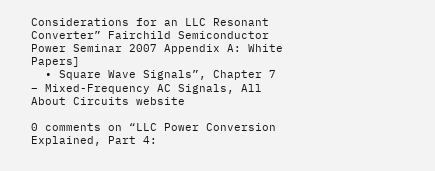Considerations for an LLC Resonant Converter” Fairchild Semiconductor Power Seminar 2007 Appendix A: White Papers]
  • Square Wave Signals”, Chapter 7 – Mixed-Frequency AC Signals, All About Circuits website

0 comments on “LLC Power Conversion Explained, Part 4: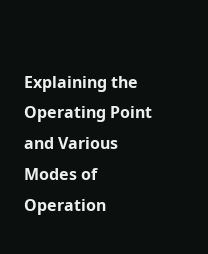Explaining the Operating Point and Various Modes of Operation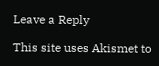Leave a Reply

This site uses Akismet to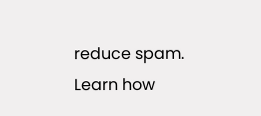reduce spam. Learn how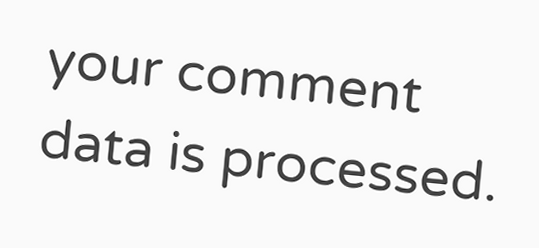your comment data is processed.